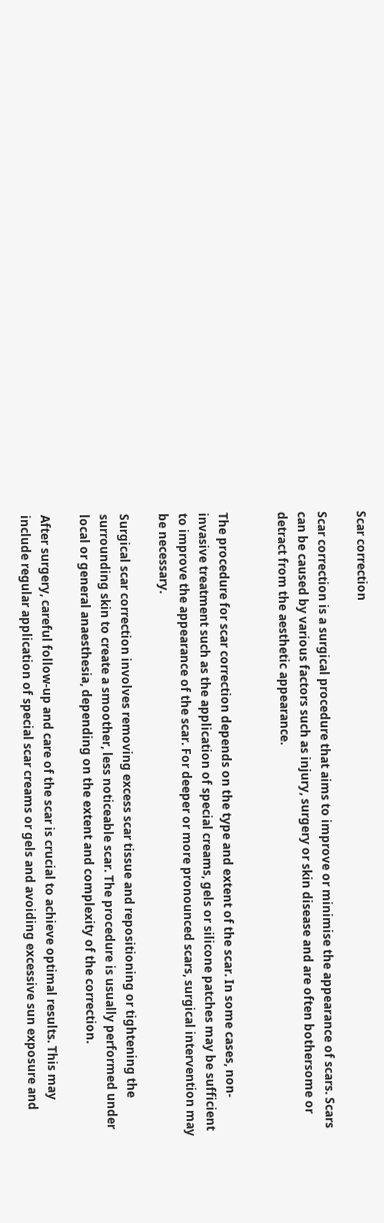Scar correction

Scar correction is a surgical procedure that aims to improve or minimise the appearance of scars. Scars can be caused by various factors such as injury, surgery or skin disease and are often bothersome or detract from the aesthetic appearance.


The procedure for scar correction depends on the type and extent of the scar. In some cases, non-invasive treatment such as the application of special creams, gels or silicone patches may be sufficient to improve the appearance of the scar. For deeper or more pronounced scars, surgical intervention may be necessary.

Surgical scar correction involves removing excess scar tissue and repositioning or tightening the surrounding skin to create a smoother, less noticeable scar. The procedure is usually performed under local or general anaesthesia, depending on the extent and complexity of the correction.

After surgery, careful follow-up and care of the scar is crucial to achieve optimal results. This may include regular application of special scar creams or gels and avoiding excessive sun exposure and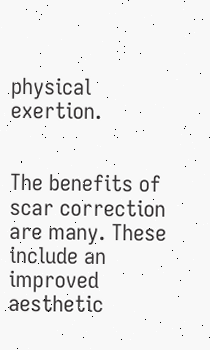physical exertion.


The benefits of scar correction are many. These include an improved aesthetic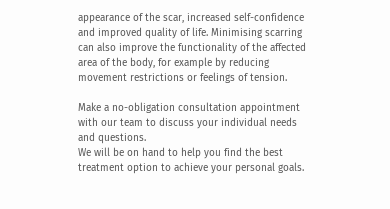appearance of the scar, increased self-confidence and improved quality of life. Minimising scarring can also improve the functionality of the affected area of the body, for example by reducing movement restrictions or feelings of tension.

Make a no-obligation consultation appointment with our team to discuss your individual needs and questions.
We will be on hand to help you find the best treatment option to achieve your personal goals.